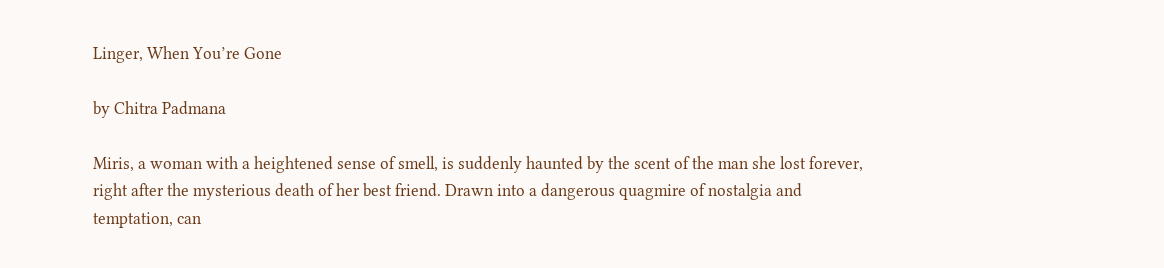Linger, When You’re Gone

by Chitra Padmana

Miris, a woman with a heightened sense of smell, is suddenly haunted by the scent of the man she lost forever, right after the mysterious death of her best friend. Drawn into a dangerous quagmire of nostalgia and temptation, can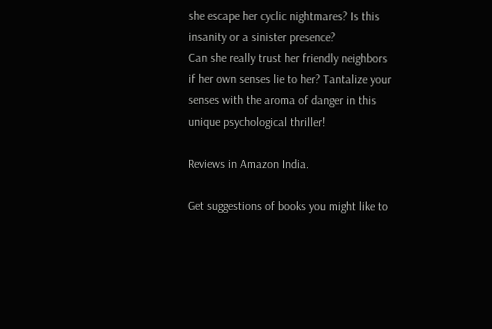she escape her cyclic nightmares? Is this insanity or a sinister presence?
Can she really trust her friendly neighbors if her own senses lie to her? Tantalize your senses with the aroma of danger in this unique psychological thriller!

Reviews in Amazon India.

Get suggestions of books you might like to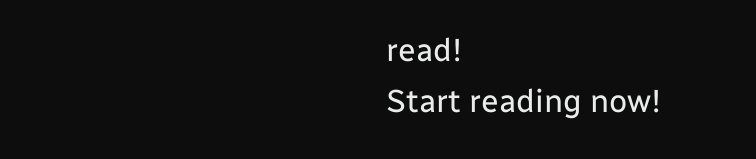read!
Start reading now!